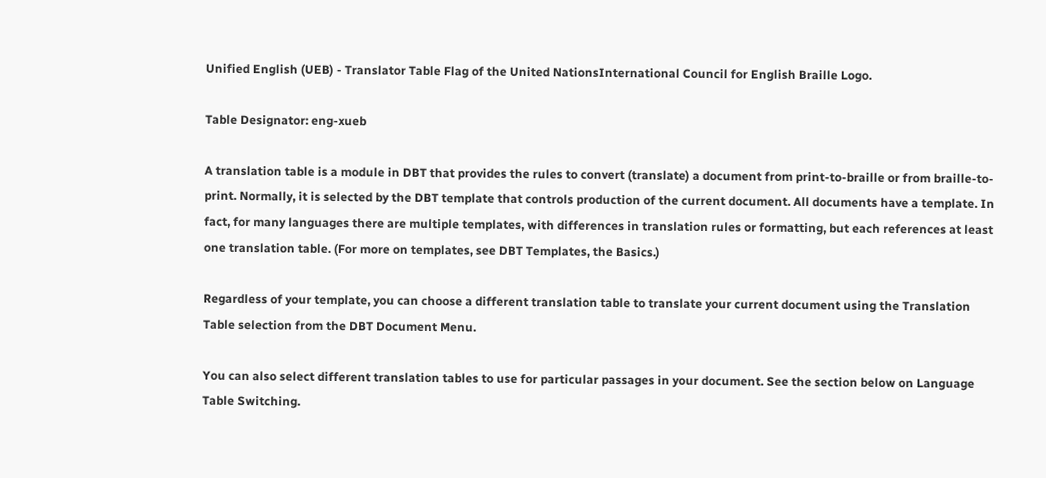Unified English (UEB) - Translator Table Flag of the United NationsInternational Council for English Braille Logo.

Table Designator: eng-xueb

A translation table is a module in DBT that provides the rules to convert (translate) a document from print-to-braille or from braille-to-print. Normally, it is selected by the DBT template that controls production of the current document. All documents have a template. In fact, for many languages there are multiple templates, with differences in translation rules or formatting, but each references at least one translation table. (For more on templates, see DBT Templates, the Basics.)

Regardless of your template, you can choose a different translation table to translate your current document using the Translation Table selection from the DBT Document Menu.

You can also select different translation tables to use for particular passages in your document. See the section below on Language Table Switching.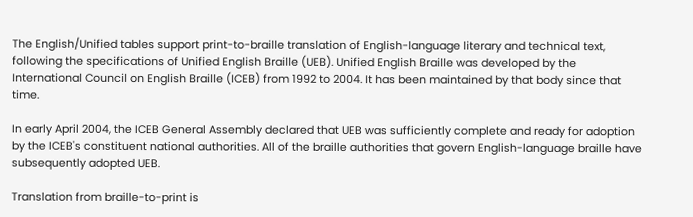The English/Unified tables support print-to-braille translation of English-language literary and technical text, following the specifications of Unified English Braille (UEB). Unified English Braille was developed by the International Council on English Braille (ICEB) from 1992 to 2004. It has been maintained by that body since that time.

In early April 2004, the ICEB General Assembly declared that UEB was sufficiently complete and ready for adoption by the ICEB's constituent national authorities. All of the braille authorities that govern English-language braille have subsequently adopted UEB.

Translation from braille-to-print is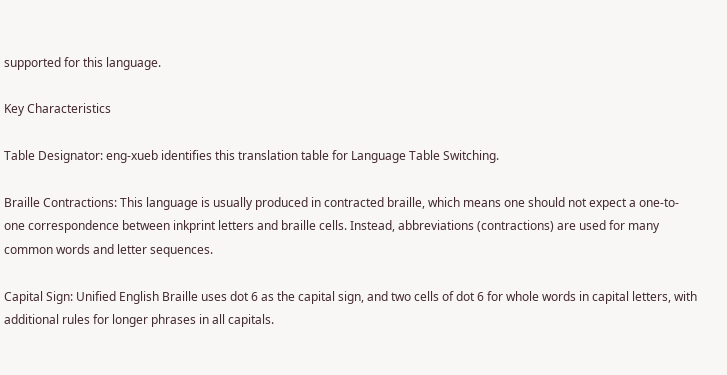supported for this language.

Key Characteristics

Table Designator: eng-xueb identifies this translation table for Language Table Switching.

Braille Contractions: This language is usually produced in contracted braille, which means one should not expect a one-to-one correspondence between inkprint letters and braille cells. Instead, abbreviations (contractions) are used for many common words and letter sequences.

Capital Sign: Unified English Braille uses dot 6 as the capital sign, and two cells of dot 6 for whole words in capital letters, with additional rules for longer phrases in all capitals.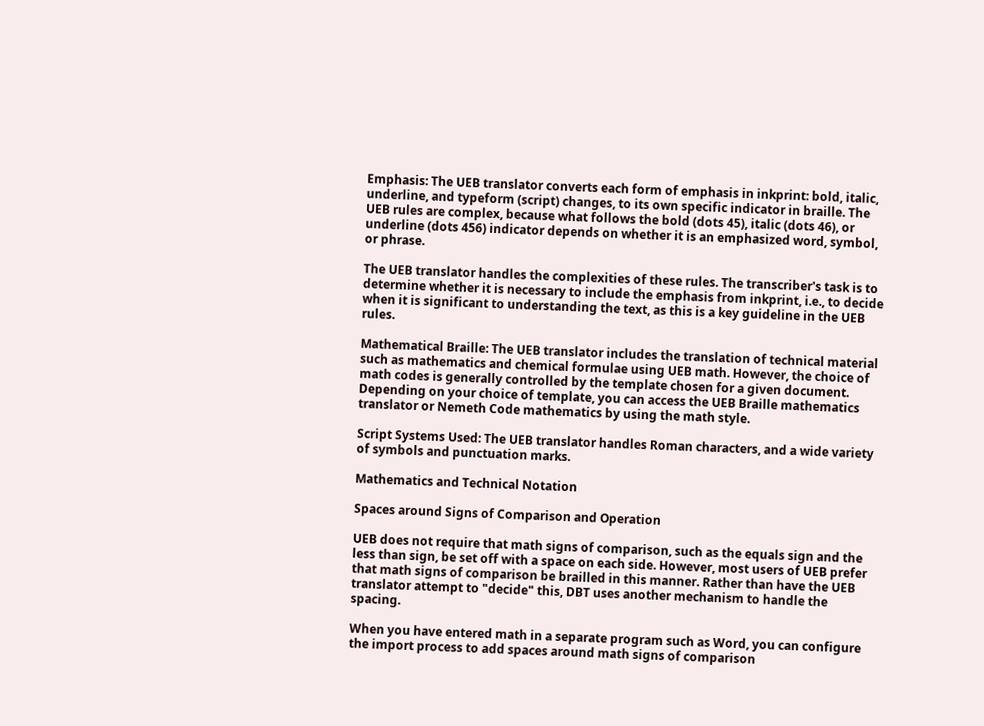Emphasis: The UEB translator converts each form of emphasis in inkprint: bold, italic, underline, and typeform (script) changes, to its own specific indicator in braille. The UEB rules are complex, because what follows the bold (dots 45), italic (dots 46), or underline (dots 456) indicator depends on whether it is an emphasized word, symbol, or phrase.

The UEB translator handles the complexities of these rules. The transcriber's task is to determine whether it is necessary to include the emphasis from inkprint, i.e., to decide when it is significant to understanding the text, as this is a key guideline in the UEB rules.

Mathematical Braille: The UEB translator includes the translation of technical material such as mathematics and chemical formulae using UEB math. However, the choice of math codes is generally controlled by the template chosen for a given document. Depending on your choice of template, you can access the UEB Braille mathematics translator or Nemeth Code mathematics by using the math style.

Script Systems Used: The UEB translator handles Roman characters, and a wide variety of symbols and punctuation marks.

Mathematics and Technical Notation

Spaces around Signs of Comparison and Operation

UEB does not require that math signs of comparison, such as the equals sign and the less than sign, be set off with a space on each side. However, most users of UEB prefer that math signs of comparison be brailled in this manner. Rather than have the UEB translator attempt to "decide" this, DBT uses another mechanism to handle the spacing.

When you have entered math in a separate program such as Word, you can configure the import process to add spaces around math signs of comparison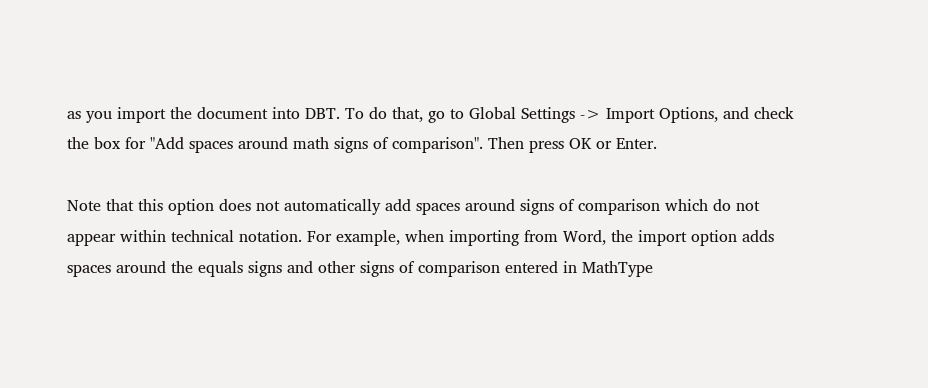as you import the document into DBT. To do that, go to Global Settings -> Import Options, and check the box for "Add spaces around math signs of comparison". Then press OK or Enter.

Note that this option does not automatically add spaces around signs of comparison which do not appear within technical notation. For example, when importing from Word, the import option adds spaces around the equals signs and other signs of comparison entered in MathType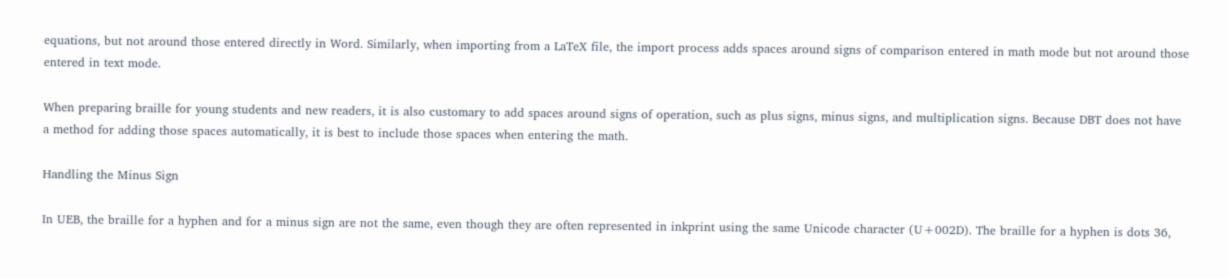equations, but not around those entered directly in Word. Similarly, when importing from a LaTeX file, the import process adds spaces around signs of comparison entered in math mode but not around those entered in text mode.

When preparing braille for young students and new readers, it is also customary to add spaces around signs of operation, such as plus signs, minus signs, and multiplication signs. Because DBT does not have a method for adding those spaces automatically, it is best to include those spaces when entering the math.

Handling the Minus Sign

In UEB, the braille for a hyphen and for a minus sign are not the same, even though they are often represented in inkprint using the same Unicode character (U+002D). The braille for a hyphen is dots 36,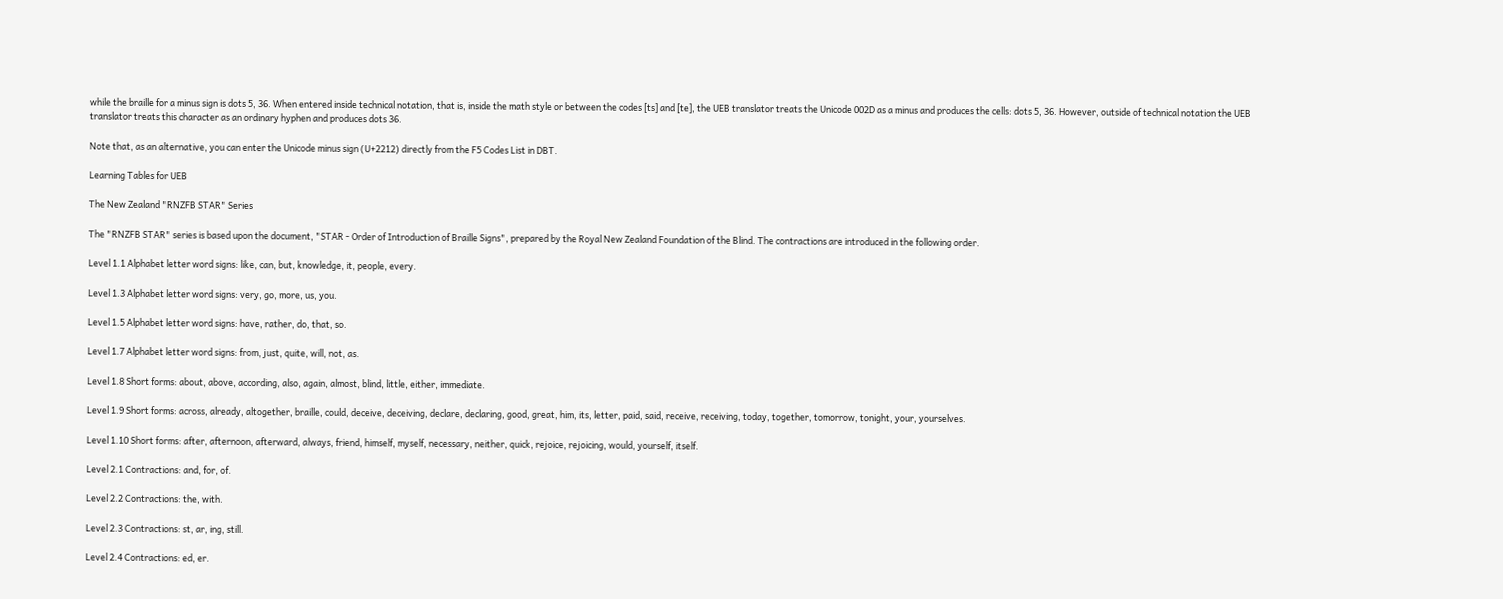while the braille for a minus sign is dots 5, 36. When entered inside technical notation, that is, inside the math style or between the codes [ts] and [te], the UEB translator treats the Unicode 002D as a minus and produces the cells: dots 5, 36. However, outside of technical notation the UEB translator treats this character as an ordinary hyphen and produces dots 36.

Note that, as an alternative, you can enter the Unicode minus sign (U+2212) directly from the F5 Codes List in DBT.

Learning Tables for UEB

The New Zealand "RNZFB STAR" Series

The "RNZFB STAR" series is based upon the document, "STAR - Order of Introduction of Braille Signs", prepared by the Royal New Zealand Foundation of the Blind. The contractions are introduced in the following order.

Level 1.1 Alphabet letter word signs: like, can, but, knowledge, it, people, every.

Level 1.3 Alphabet letter word signs: very, go, more, us, you.

Level 1.5 Alphabet letter word signs: have, rather, do, that, so.

Level 1.7 Alphabet letter word signs: from, just, quite, will, not, as.

Level 1.8 Short forms: about, above, according, also, again, almost, blind, little, either, immediate.

Level 1.9 Short forms: across, already, altogether, braille, could, deceive, deceiving, declare, declaring, good, great, him, its, letter, paid, said, receive, receiving, today, together, tomorrow, tonight, your, yourselves.

Level 1.10 Short forms: after, afternoon, afterward, always, friend, himself, myself, necessary, neither, quick, rejoice, rejoicing, would, yourself, itself.

Level 2.1 Contractions: and, for, of.

Level 2.2 Contractions: the, with.

Level 2.3 Contractions: st, ar, ing, still.

Level 2.4 Contractions: ed, er.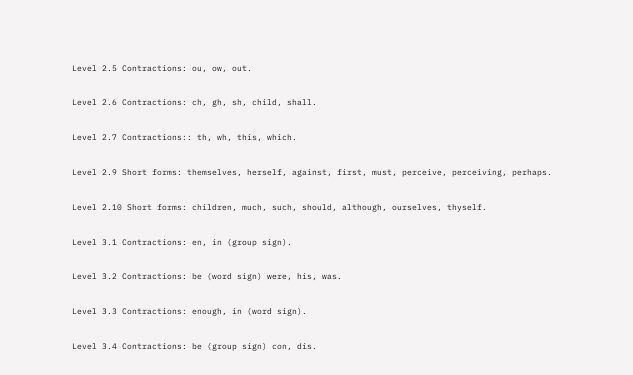Level 2.5 Contractions: ou, ow, out.

Level 2.6 Contractions: ch, gh, sh, child, shall.

Level 2.7 Contractions:: th, wh, this, which.

Level 2.9 Short forms: themselves, herself, against, first, must, perceive, perceiving, perhaps.

Level 2.10 Short forms: children, much, such, should, although, ourselves, thyself.

Level 3.1 Contractions: en, in (group sign).

Level 3.2 Contractions: be (word sign) were, his, was.

Level 3.3 Contractions: enough, in (word sign).

Level 3.4 Contractions: be (group sign) con, dis.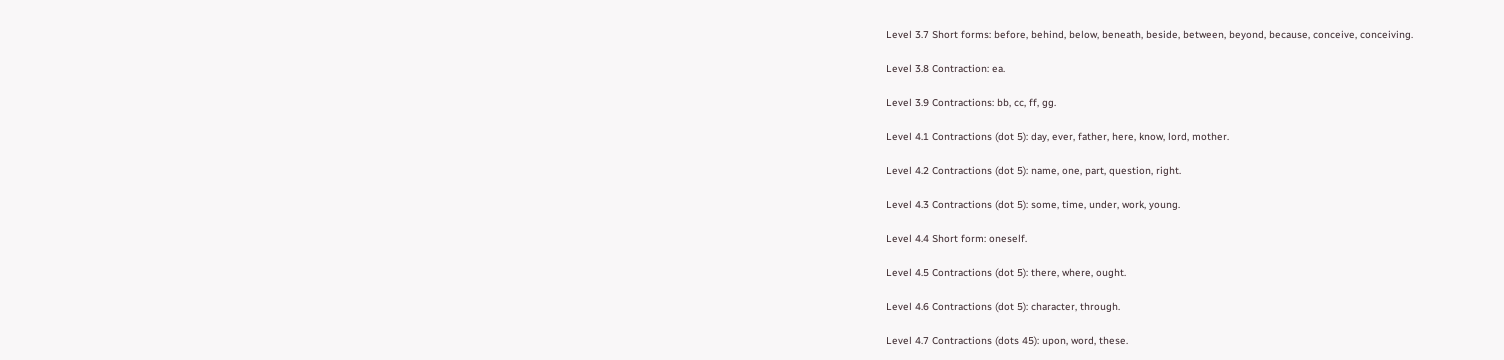Level 3.7 Short forms: before, behind, below, beneath, beside, between, beyond, because, conceive, conceiving.

Level 3.8 Contraction: ea.

Level 3.9 Contractions: bb, cc, ff, gg.

Level 4.1 Contractions (dot 5): day, ever, father, here, know, lord, mother.

Level 4.2 Contractions (dot 5): name, one, part, question, right.

Level 4.3 Contractions (dot 5): some, time, under, work, young.

Level 4.4 Short form: oneself.

Level 4.5 Contractions (dot 5): there, where, ought.

Level 4.6 Contractions (dot 5): character, through.

Level 4.7 Contractions (dots 45): upon, word, these.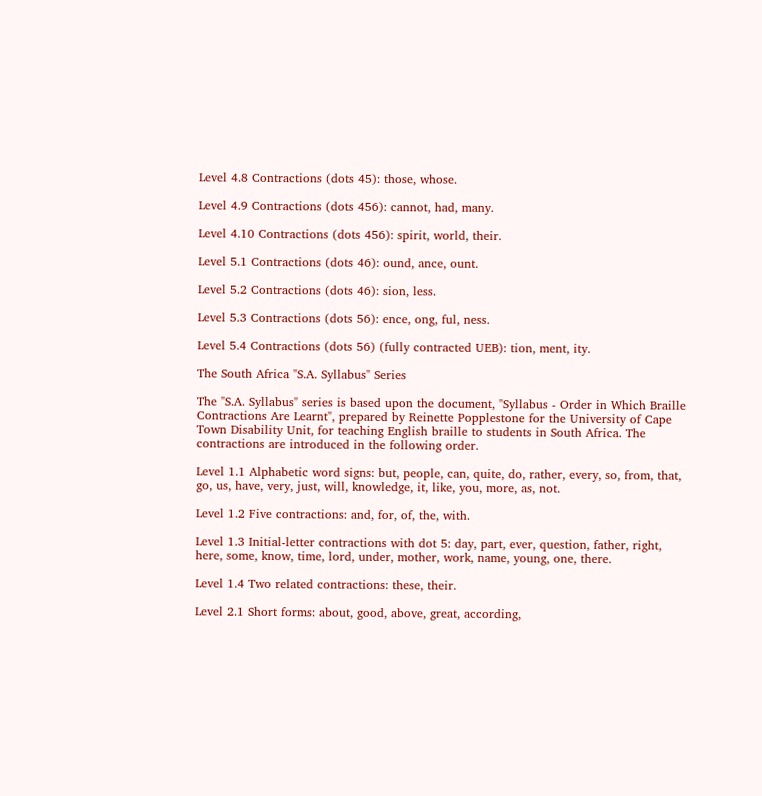Level 4.8 Contractions (dots 45): those, whose.

Level 4.9 Contractions (dots 456): cannot, had, many.

Level 4.10 Contractions (dots 456): spirit, world, their.

Level 5.1 Contractions (dots 46): ound, ance, ount.

Level 5.2 Contractions (dots 46): sion, less.

Level 5.3 Contractions (dots 56): ence, ong, ful, ness.

Level 5.4 Contractions (dots 56) (fully contracted UEB): tion, ment, ity.

The South Africa "S.A. Syllabus" Series

The "S.A. Syllabus" series is based upon the document, "Syllabus - Order in Which Braille Contractions Are Learnt", prepared by Reinette Popplestone for the University of Cape Town Disability Unit, for teaching English braille to students in South Africa. The contractions are introduced in the following order.

Level 1.1 Alphabetic word signs: but, people, can, quite, do, rather, every, so, from, that, go, us, have, very, just, will, knowledge, it, like, you, more, as, not.

Level 1.2 Five contractions: and, for, of, the, with.

Level 1.3 Initial-letter contractions with dot 5: day, part, ever, question, father, right, here, some, know, time, lord, under, mother, work, name, young, one, there.

Level 1.4 Two related contractions: these, their.

Level 2.1 Short forms: about, good, above, great, according,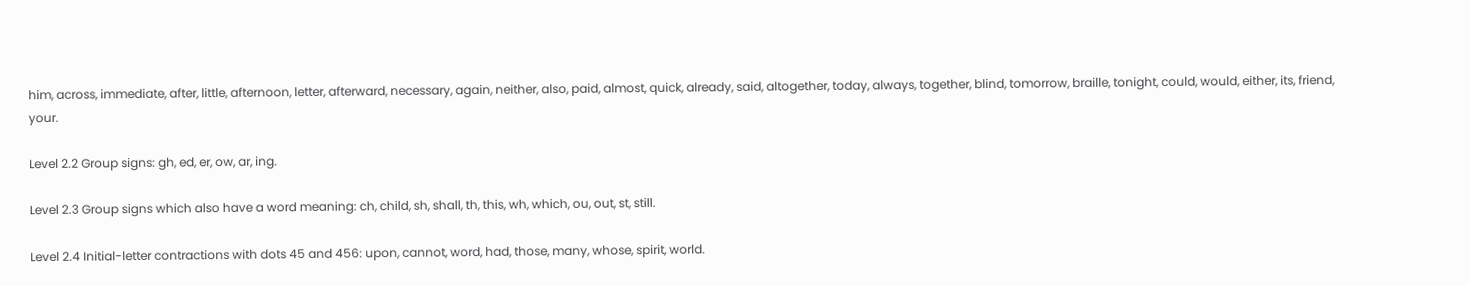him, across, immediate, after, little, afternoon, letter, afterward, necessary, again, neither, also, paid, almost, quick, already, said, altogether, today, always, together, blind, tomorrow, braille, tonight, could, would, either, its, friend, your.

Level 2.2 Group signs: gh, ed, er, ow, ar, ing.

Level 2.3 Group signs which also have a word meaning: ch, child, sh, shall, th, this, wh, which, ou, out, st, still.

Level 2.4 Initial-letter contractions with dots 45 and 456: upon, cannot, word, had, those, many, whose, spirit, world.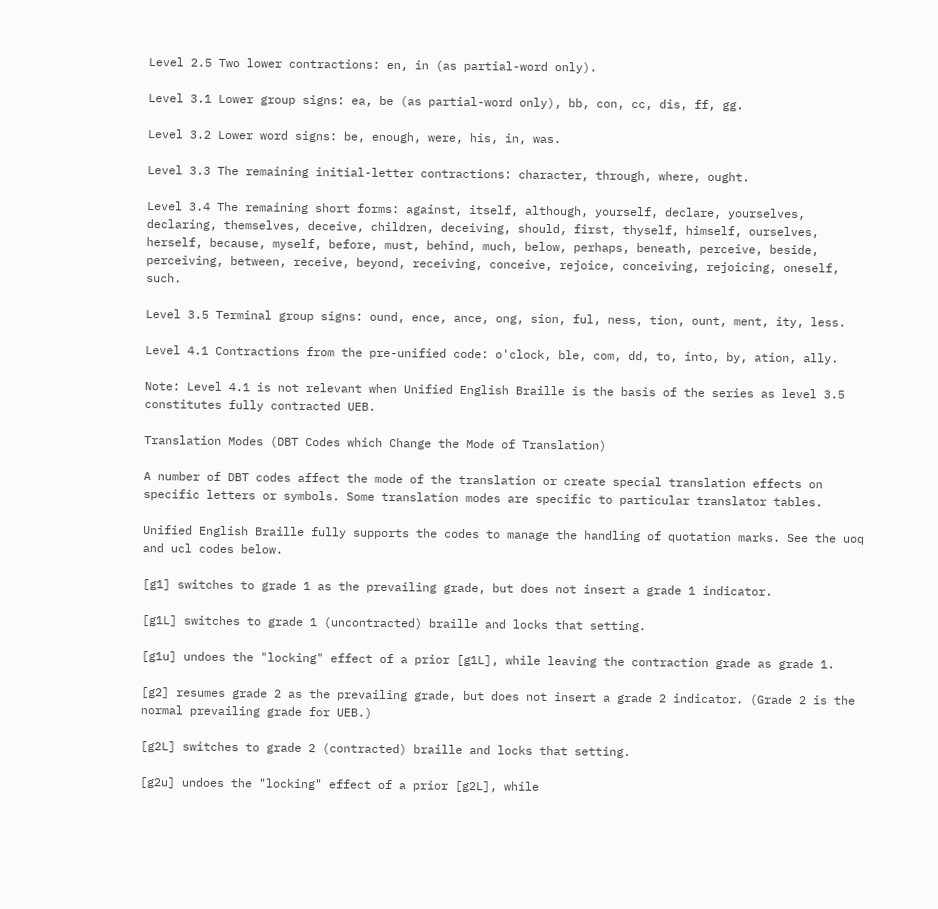Level 2.5 Two lower contractions: en, in (as partial-word only).

Level 3.1 Lower group signs: ea, be (as partial-word only), bb, con, cc, dis, ff, gg.

Level 3.2 Lower word signs: be, enough, were, his, in, was.

Level 3.3 The remaining initial-letter contractions: character, through, where, ought.

Level 3.4 The remaining short forms: against, itself, although, yourself, declare, yourselves, declaring, themselves, deceive, children, deceiving, should, first, thyself, himself, ourselves, herself, because, myself, before, must, behind, much, below, perhaps, beneath, perceive, beside, perceiving, between, receive, beyond, receiving, conceive, rejoice, conceiving, rejoicing, oneself, such.

Level 3.5 Terminal group signs: ound, ence, ance, ong, sion, ful, ness, tion, ount, ment, ity, less.

Level 4.1 Contractions from the pre-unified code: o'clock, ble, com, dd, to, into, by, ation, ally.

Note: Level 4.1 is not relevant when Unified English Braille is the basis of the series as level 3.5 constitutes fully contracted UEB.

Translation Modes (DBT Codes which Change the Mode of Translation)

A number of DBT codes affect the mode of the translation or create special translation effects on specific letters or symbols. Some translation modes are specific to particular translator tables.

Unified English Braille fully supports the codes to manage the handling of quotation marks. See the uoq and ucl codes below.

[g1] switches to grade 1 as the prevailing grade, but does not insert a grade 1 indicator.

[g1L] switches to grade 1 (uncontracted) braille and locks that setting.

[g1u] undoes the "locking" effect of a prior [g1L], while leaving the contraction grade as grade 1.

[g2] resumes grade 2 as the prevailing grade, but does not insert a grade 2 indicator. (Grade 2 is the normal prevailing grade for UEB.)

[g2L] switches to grade 2 (contracted) braille and locks that setting.

[g2u] undoes the "locking" effect of a prior [g2L], while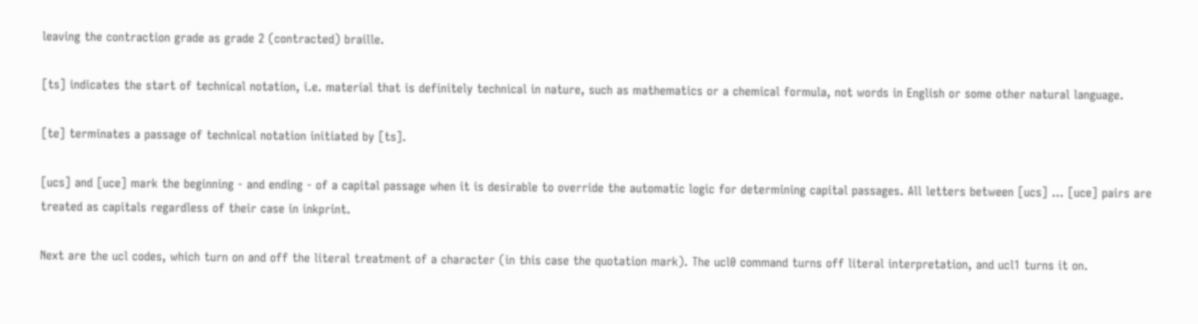leaving the contraction grade as grade 2 (contracted) braille.

[ts] indicates the start of technical notation, i.e. material that is definitely technical in nature, such as mathematics or a chemical formula, not words in English or some other natural language.

[te] terminates a passage of technical notation initiated by [ts].

[ucs] and [uce] mark the beginning - and ending - of a capital passage when it is desirable to override the automatic logic for determining capital passages. All letters between [ucs] ... [uce] pairs are treated as capitals regardless of their case in inkprint.

Next are the ucl codes, which turn on and off the literal treatment of a character (in this case the quotation mark). The ucl0 command turns off literal interpretation, and ucl1 turns it on.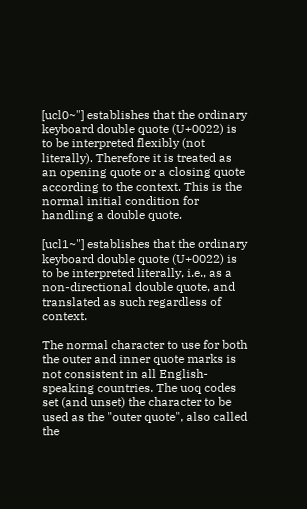[ucl0~"] establishes that the ordinary keyboard double quote (U+0022) is to be interpreted flexibly (not literally). Therefore it is treated as an opening quote or a closing quote according to the context. This is the normal initial condition for handling a double quote.

[ucl1~"] establishes that the ordinary keyboard double quote (U+0022) is to be interpreted literally, i.e., as a non-directional double quote, and translated as such regardless of context.

The normal character to use for both the outer and inner quote marks is not consistent in all English-speaking countries. The uoq codes set (and unset) the character to be used as the "outer quote", also called the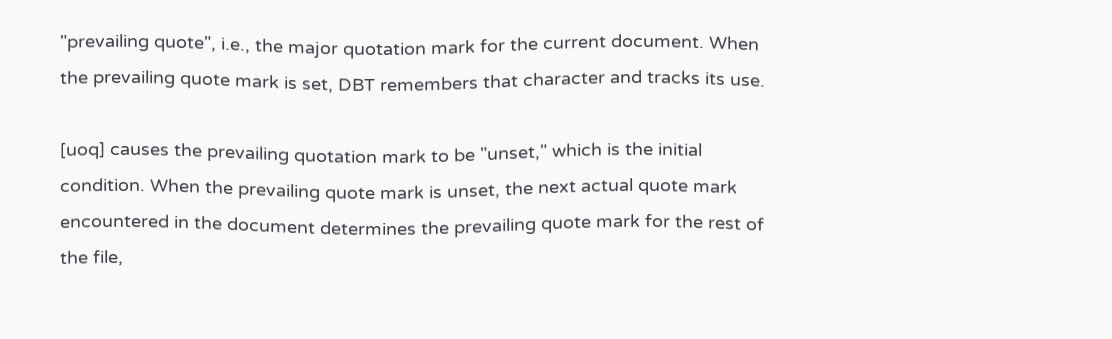"prevailing quote", i.e., the major quotation mark for the current document. When the prevailing quote mark is set, DBT remembers that character and tracks its use.

[uoq] causes the prevailing quotation mark to be "unset," which is the initial condition. When the prevailing quote mark is unset, the next actual quote mark encountered in the document determines the prevailing quote mark for the rest of the file,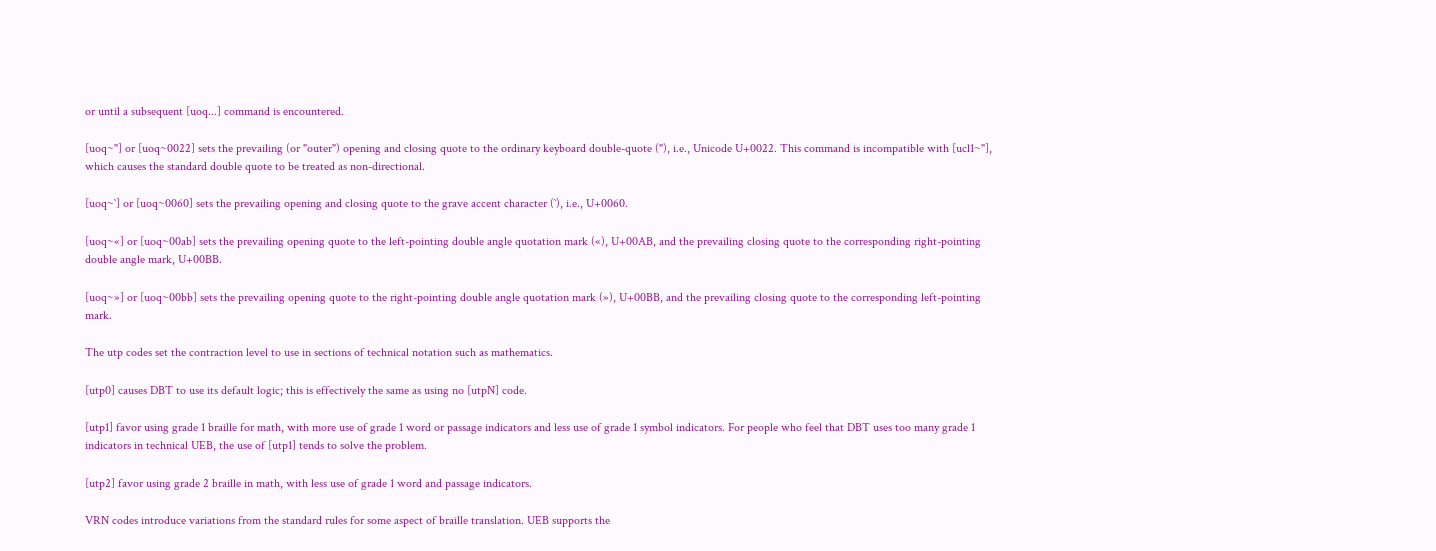or until a subsequent [uoq...] command is encountered.

[uoq~"] or [uoq~0022] sets the prevailing (or "outer") opening and closing quote to the ordinary keyboard double-quote ("), i.e., Unicode U+0022. This command is incompatible with [ucl1~"], which causes the standard double quote to be treated as non-directional.

[uoq~`] or [uoq~0060] sets the prevailing opening and closing quote to the grave accent character (`), i.e., U+0060.

[uoq~«] or [uoq~00ab] sets the prevailing opening quote to the left-pointing double angle quotation mark («), U+00AB, and the prevailing closing quote to the corresponding right-pointing double angle mark, U+00BB.

[uoq~»] or [uoq~00bb] sets the prevailing opening quote to the right-pointing double angle quotation mark (»), U+00BB, and the prevailing closing quote to the corresponding left-pointing mark.

The utp codes set the contraction level to use in sections of technical notation such as mathematics.

[utp0] causes DBT to use its default logic; this is effectively the same as using no [utpN] code.

[utp1] favor using grade 1 braille for math, with more use of grade 1 word or passage indicators and less use of grade 1 symbol indicators. For people who feel that DBT uses too many grade 1 indicators in technical UEB, the use of [utp1] tends to solve the problem.

[utp2] favor using grade 2 braille in math, with less use of grade 1 word and passage indicators.

VRN codes introduce variations from the standard rules for some aspect of braille translation. UEB supports the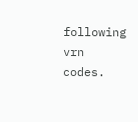following vrn codes.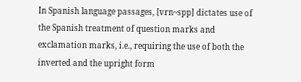In Spanish language passages, [vrn~spp] dictates use of the Spanish treatment of question marks and exclamation marks, i.e., requiring the use of both the inverted and the upright form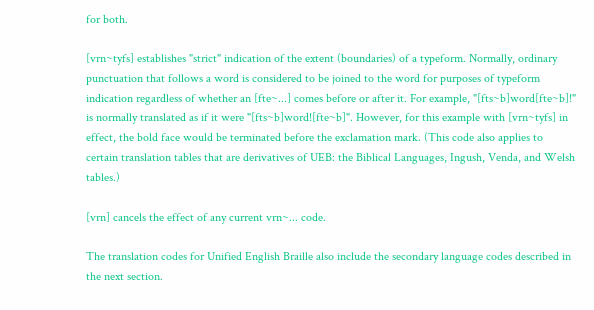for both.

[vrn~tyfs] establishes "strict" indication of the extent (boundaries) of a typeform. Normally, ordinary punctuation that follows a word is considered to be joined to the word for purposes of typeform indication regardless of whether an [fte~...] comes before or after it. For example, "[fts~b]word[fte~b]!" is normally translated as if it were "[fts~b]word![fte~b]". However, for this example with [vrn~tyfs] in effect, the bold face would be terminated before the exclamation mark. (This code also applies to certain translation tables that are derivatives of UEB: the Biblical Languages, Ingush, Venda, and Welsh tables.)

[vrn] cancels the effect of any current vrn~... code.

The translation codes for Unified English Braille also include the secondary language codes described in the next section.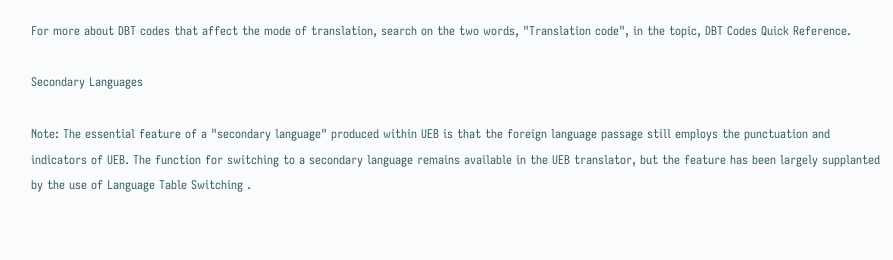For more about DBT codes that affect the mode of translation, search on the two words, "Translation code", in the topic, DBT Codes Quick Reference.

Secondary Languages

Note: The essential feature of a "secondary language" produced within UEB is that the foreign language passage still employs the punctuation and indicators of UEB. The function for switching to a secondary language remains available in the UEB translator, but the feature has been largely supplanted by the use of Language Table Switching .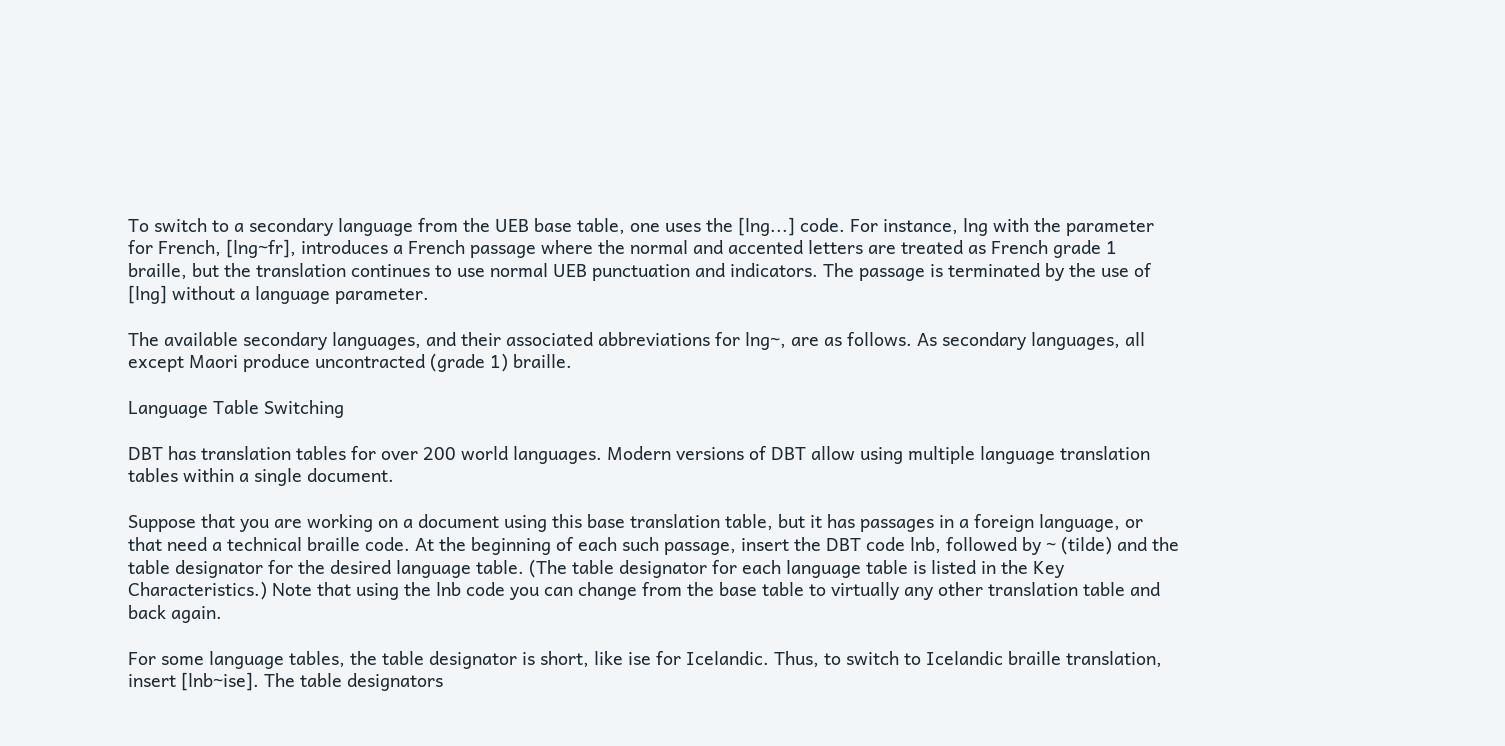To switch to a secondary language from the UEB base table, one uses the [lng...] code. For instance, lng with the parameter for French, [lng~fr], introduces a French passage where the normal and accented letters are treated as French grade 1 braille, but the translation continues to use normal UEB punctuation and indicators. The passage is terminated by the use of [lng] without a language parameter.

The available secondary languages, and their associated abbreviations for lng~, are as follows. As secondary languages, all except Maori produce uncontracted (grade 1) braille.

Language Table Switching

DBT has translation tables for over 200 world languages. Modern versions of DBT allow using multiple language translation tables within a single document.

Suppose that you are working on a document using this base translation table, but it has passages in a foreign language, or that need a technical braille code. At the beginning of each such passage, insert the DBT code lnb, followed by ~ (tilde) and the table designator for the desired language table. (The table designator for each language table is listed in the Key Characteristics.) Note that using the lnb code you can change from the base table to virtually any other translation table and back again.

For some language tables, the table designator is short, like ise for Icelandic. Thus, to switch to Icelandic braille translation, insert [lnb~ise]. The table designators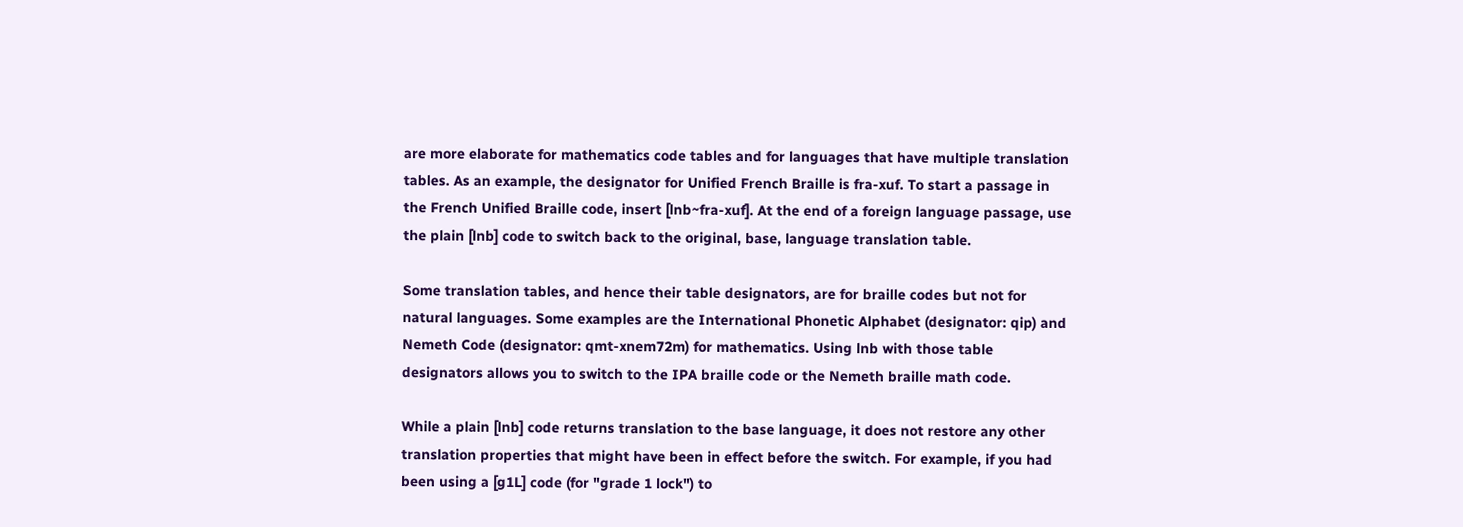are more elaborate for mathematics code tables and for languages that have multiple translation tables. As an example, the designator for Unified French Braille is fra-xuf. To start a passage in the French Unified Braille code, insert [lnb~fra-xuf]. At the end of a foreign language passage, use the plain [lnb] code to switch back to the original, base, language translation table.

Some translation tables, and hence their table designators, are for braille codes but not for natural languages. Some examples are the International Phonetic Alphabet (designator: qip) and Nemeth Code (designator: qmt-xnem72m) for mathematics. Using lnb with those table designators allows you to switch to the IPA braille code or the Nemeth braille math code.

While a plain [lnb] code returns translation to the base language, it does not restore any other translation properties that might have been in effect before the switch. For example, if you had been using a [g1L] code (for "grade 1 lock") to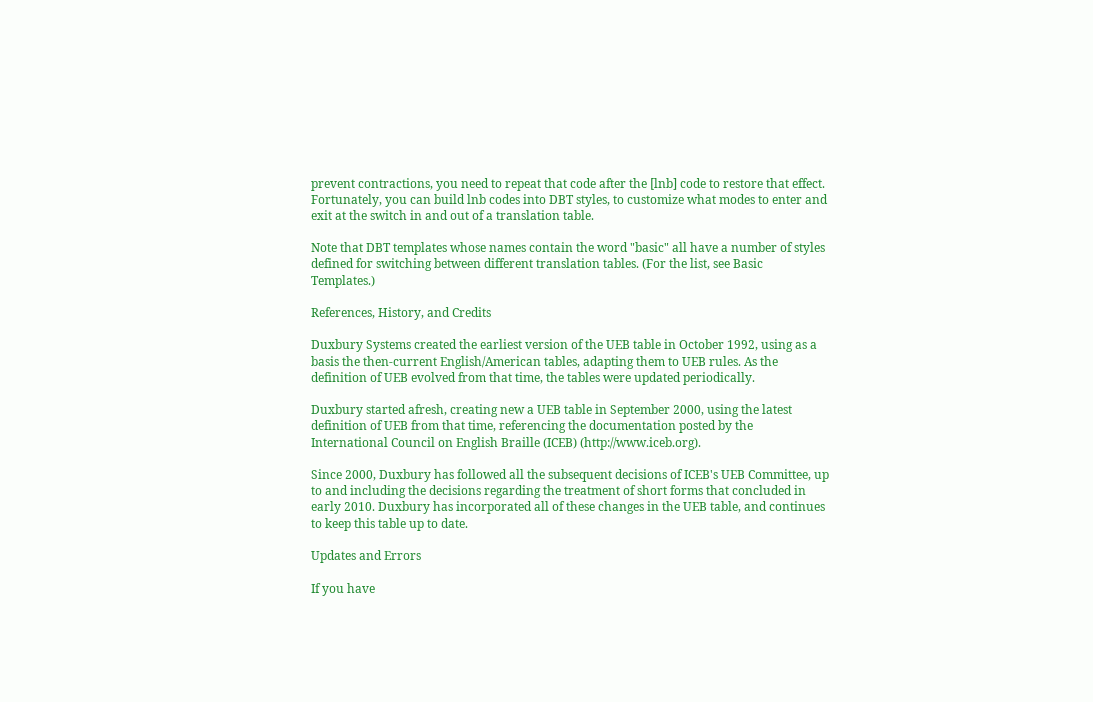prevent contractions, you need to repeat that code after the [lnb] code to restore that effect. Fortunately, you can build lnb codes into DBT styles, to customize what modes to enter and exit at the switch in and out of a translation table.

Note that DBT templates whose names contain the word "basic" all have a number of styles defined for switching between different translation tables. (For the list, see Basic Templates.)

References, History, and Credits

Duxbury Systems created the earliest version of the UEB table in October 1992, using as a basis the then-current English/American tables, adapting them to UEB rules. As the definition of UEB evolved from that time, the tables were updated periodically.

Duxbury started afresh, creating new a UEB table in September 2000, using the latest definition of UEB from that time, referencing the documentation posted by the International Council on English Braille (ICEB) (http://www.iceb.org).

Since 2000, Duxbury has followed all the subsequent decisions of ICEB's UEB Committee, up to and including the decisions regarding the treatment of short forms that concluded in early 2010. Duxbury has incorporated all of these changes in the UEB table, and continues to keep this table up to date.

Updates and Errors

If you have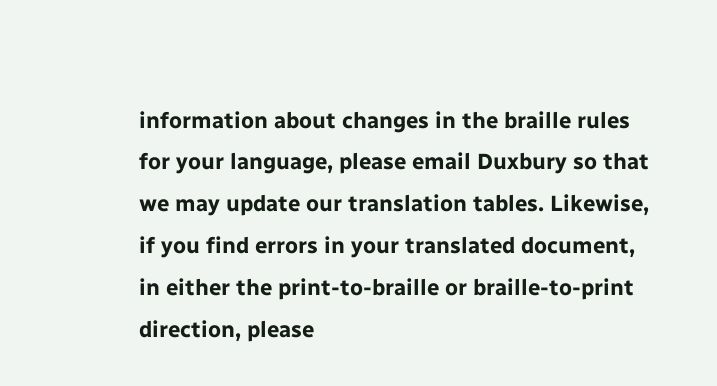information about changes in the braille rules for your language, please email Duxbury so that we may update our translation tables. Likewise, if you find errors in your translated document, in either the print-to-braille or braille-to-print direction, please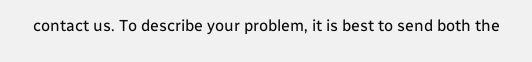contact us. To describe your problem, it is best to send both the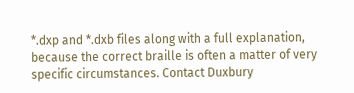*.dxp and *.dxb files along with a full explanation, because the correct braille is often a matter of very specific circumstances. Contact Duxbury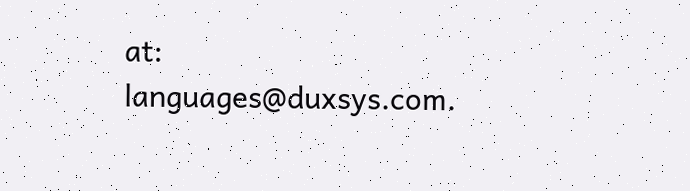at: languages@duxsys.com.